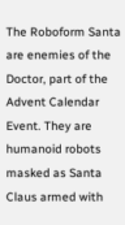The Roboform Santa are enemies of the Doctor, part of the Advent Calendar Event. They are humanoid robots masked as Santa Claus armed with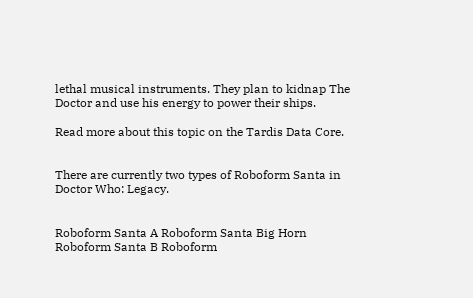lethal musical instruments. They plan to kidnap The Doctor and use his energy to power their ships.

Read more about this topic on the Tardis Data Core.


There are currently two types of Roboform Santa in Doctor Who: Legacy.


Roboform Santa A Roboform Santa Big Horn
Roboform Santa B Roboform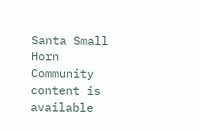Santa Small Horn
Community content is available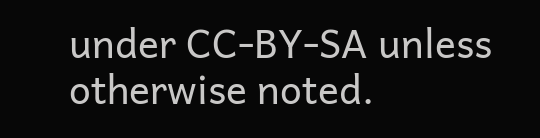under CC-BY-SA unless otherwise noted.